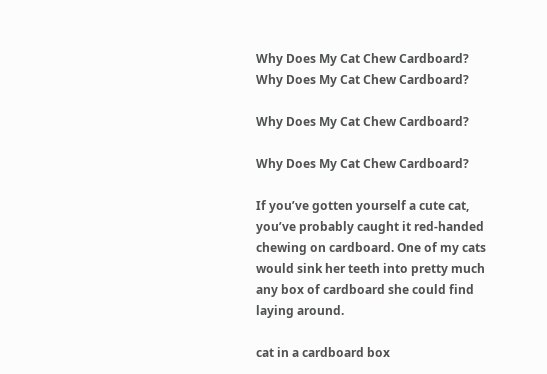Why Does My Cat Chew Cardboard?
Why Does My Cat Chew Cardboard?

Why Does My Cat Chew Cardboard?

Why Does My Cat Chew Cardboard?

If you’ve gotten yourself a cute cat, you’ve probably caught it red-handed chewing on cardboard. One of my cats would sink her teeth into pretty much any box of cardboard she could find laying around.

cat in a cardboard box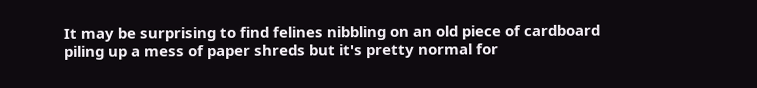It may be surprising to find felines nibbling on an old piece of cardboard piling up a mess of paper shreds but it's pretty normal for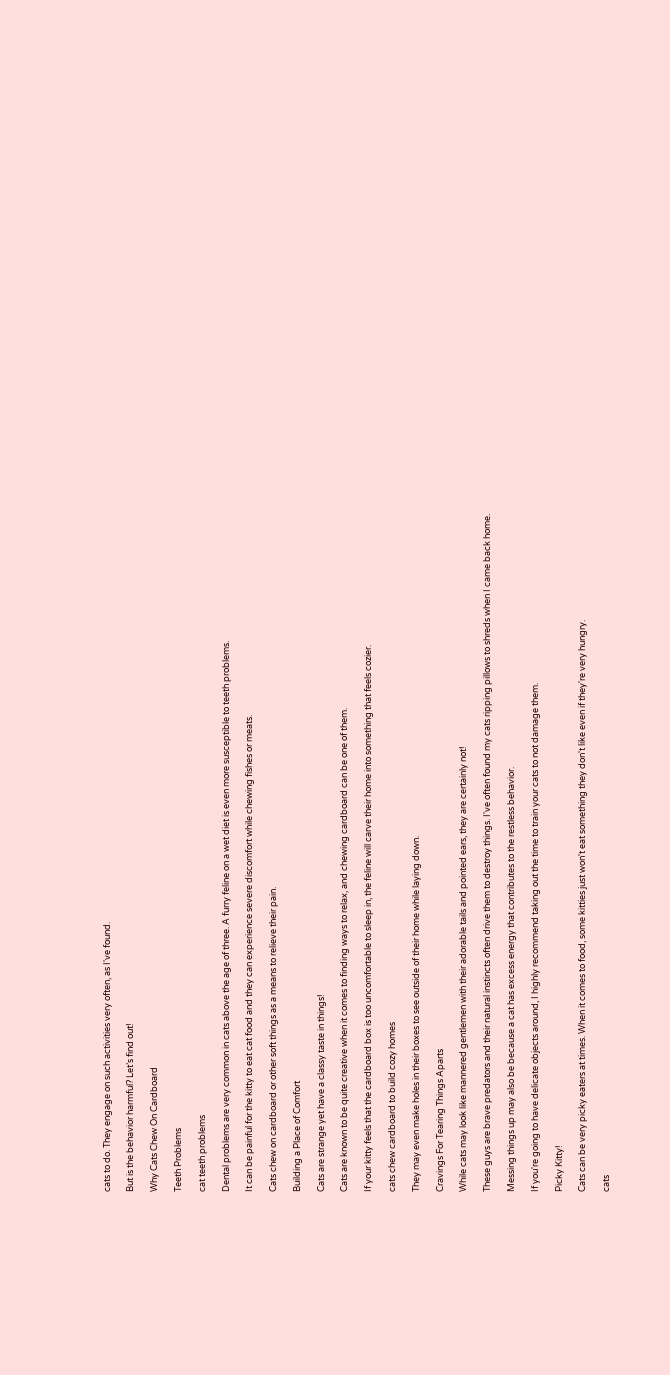cats to do. They engage on such activities very often, as I've found.

But is the behavior harmful? Let’s find out!

Why Cats Chew On Cardboard

Teeth Problems

cat teeth problems

Dental problems are very common in cats above the age of three. A furry feline on a wet diet is even more susceptible to teeth problems.

It can be painful for the kitty to eat cat food and they can experience severe discomfort while chewing fishes or meats.

Cats chew on cardboard or other soft things as a means to relieve their pain.

Building a Place of Comfort

Cats are strange yet have a classy taste in things!

Cats are known to be quite creative when it comes to finding ways to relax, and chewing cardboard can be one of them.

If your kitty feels that the cardboard box is too uncomfortable to sleep in, the feline will carve their home into something that feels cozier.

cats chew cardboard to build cozy homes

They may even make holes in their boxes to see outside of their home while laying down.

Cravings For Tearing Things Aparts

While cats may look like mannered gentlemen with their adorable tails and pointed ears, they are certainly not!

These guys are brave predators and their natural instincts often drive them to destroy things. I've often found my cats ripping pillows to shreds when I came back home.

Messing things up may also be because a cat has excess energy that contributes to the restless behavior.

If you're going to have delicate objects around, I highly recommend taking out the time to train your cats to not damage them.

Picky Kitty!

Cats can be very picky eaters at times. When it comes to food, some kitties just won't eat something they don't like even if they're very hungry.

cats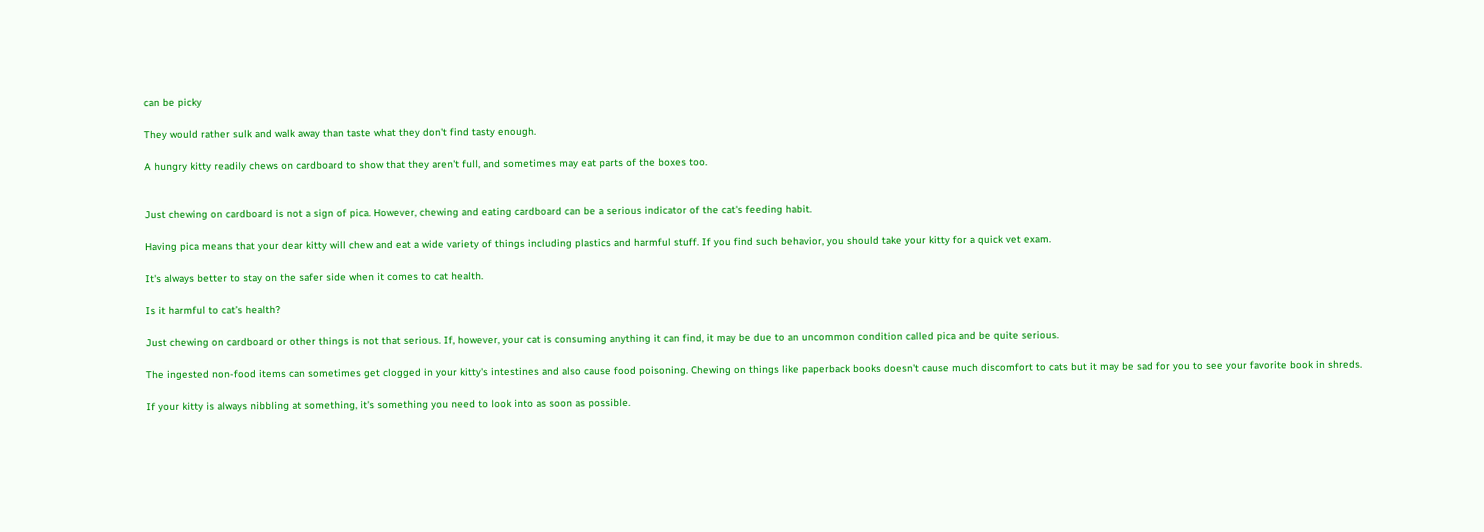can be picky

They would rather sulk and walk away than taste what they don't find tasty enough.

A hungry kitty readily chews on cardboard to show that they aren't full, and sometimes may eat parts of the boxes too.


Just chewing on cardboard is not a sign of pica. However, chewing and eating cardboard can be a serious indicator of the cat's feeding habit.

Having pica means that your dear kitty will chew and eat a wide variety of things including plastics and harmful stuff. If you find such behavior, you should take your kitty for a quick vet exam.

It's always better to stay on the safer side when it comes to cat health.

Is it harmful to cat’s health?

Just chewing on cardboard or other things is not that serious. If, however, your cat is consuming anything it can find, it may be due to an uncommon condition called pica and be quite serious.

The ingested non-food items can sometimes get clogged in your kitty's intestines and also cause food poisoning. Chewing on things like paperback books doesn't cause much discomfort to cats but it may be sad for you to see your favorite book in shreds.

If your kitty is always nibbling at something, it's something you need to look into as soon as possible.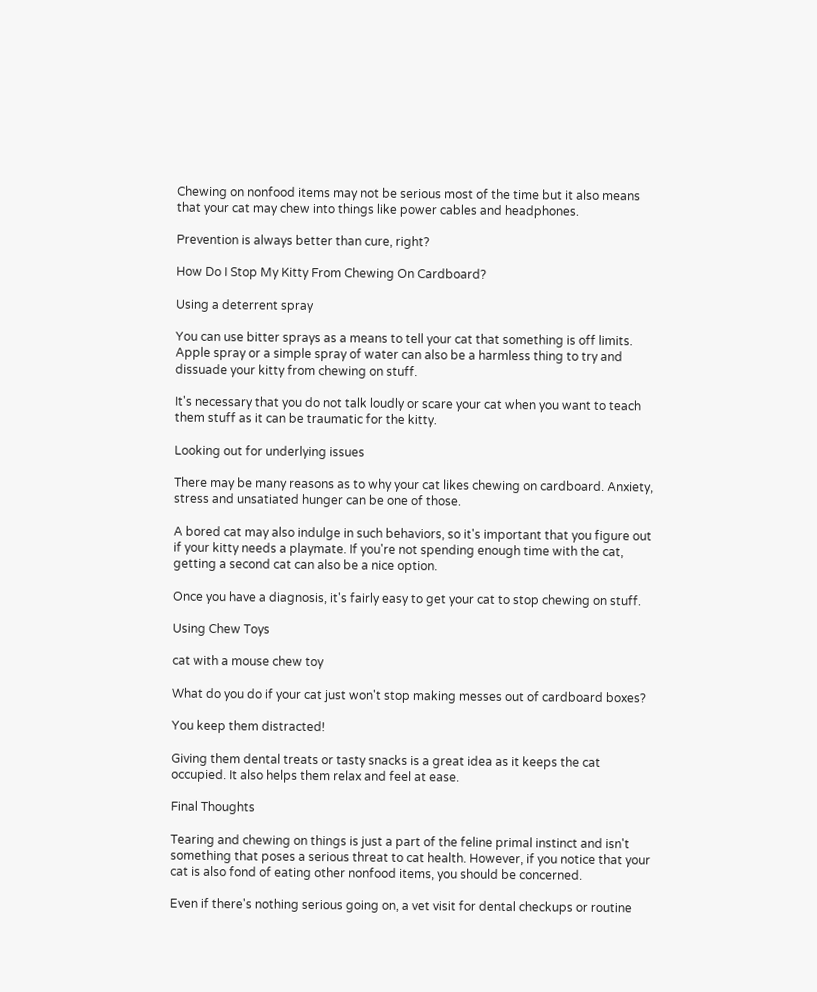Chewing on nonfood items may not be serious most of the time but it also means that your cat may chew into things like power cables and headphones.

Prevention is always better than cure, right?

How Do I Stop My Kitty From Chewing On Cardboard?

Using a deterrent spray

You can use bitter sprays as a means to tell your cat that something is off limits. Apple spray or a simple spray of water can also be a harmless thing to try and dissuade your kitty from chewing on stuff.

It's necessary that you do not talk loudly or scare your cat when you want to teach them stuff as it can be traumatic for the kitty.

Looking out for underlying issues

There may be many reasons as to why your cat likes chewing on cardboard. Anxiety, stress and unsatiated hunger can be one of those.

A bored cat may also indulge in such behaviors, so it's important that you figure out if your kitty needs a playmate. If you're not spending enough time with the cat, getting a second cat can also be a nice option.

Once you have a diagnosis, it's fairly easy to get your cat to stop chewing on stuff.

Using Chew Toys

cat with a mouse chew toy

What do you do if your cat just won't stop making messes out of cardboard boxes?

You keep them distracted!

Giving them dental treats or tasty snacks is a great idea as it keeps the cat occupied. It also helps them relax and feel at ease.

Final Thoughts

Tearing and chewing on things is just a part of the feline primal instinct and isn't something that poses a serious threat to cat health. However, if you notice that your cat is also fond of eating other nonfood items, you should be concerned.

Even if there's nothing serious going on, a vet visit for dental checkups or routine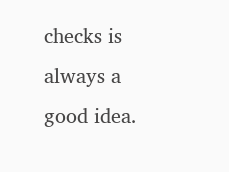checks is always a good idea.